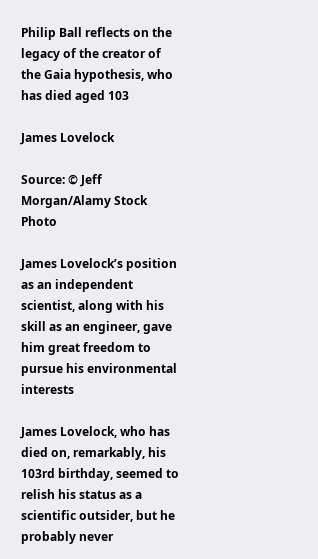Philip Ball reflects on the legacy of the creator of the Gaia hypothesis, who has died aged 103

James Lovelock

Source: © Jeff Morgan/Alamy Stock Photo

James Lovelock’s position as an independent scientist, along with his skill as an engineer, gave him great freedom to pursue his environmental interests

James Lovelock, who has died on, remarkably, his 103rd birthday, seemed to relish his status as a scientific outsider, but he probably never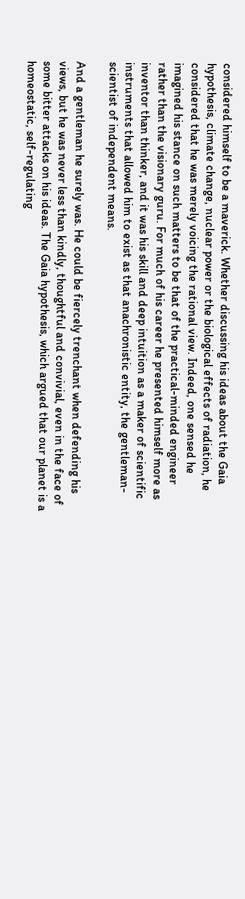considered himself to be a maverick. Whether discussing his ideas about the Gaia hypothesis, climate change, nuclear power or the biological effects of radiation, he considered that he was merely voicing the rational view. Indeed, one sensed he imagined his stance on such matters to be that of the practical-minded engineer rather than the visionary guru. For much of his career he presented himself more as inventor than thinker, and it was his skill and deep intuition as a maker of scientific instruments that allowed him to exist as that anachronistic entity, the gentleman-scientist of independent means.

And a gentleman he surely was. He could be fiercely trenchant when defending his views, but he was never less than kindly, thoughtful and convivial, even in the face of some bitter attacks on his ideas. The Gaia hypothesis, which argued that our planet is a homeostatic, self-regulating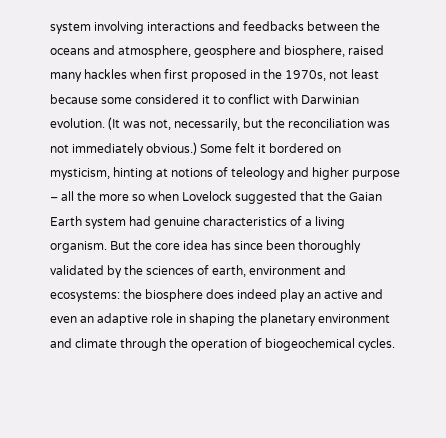system involving interactions and feedbacks between the oceans and atmosphere, geosphere and biosphere, raised many hackles when first proposed in the 1970s, not least because some considered it to conflict with Darwinian evolution. (It was not, necessarily, but the reconciliation was not immediately obvious.) Some felt it bordered on mysticism, hinting at notions of teleology and higher purpose – all the more so when Lovelock suggested that the Gaian Earth system had genuine characteristics of a living organism. But the core idea has since been thoroughly validated by the sciences of earth, environment and ecosystems: the biosphere does indeed play an active and even an adaptive role in shaping the planetary environment and climate through the operation of biogeochemical cycles.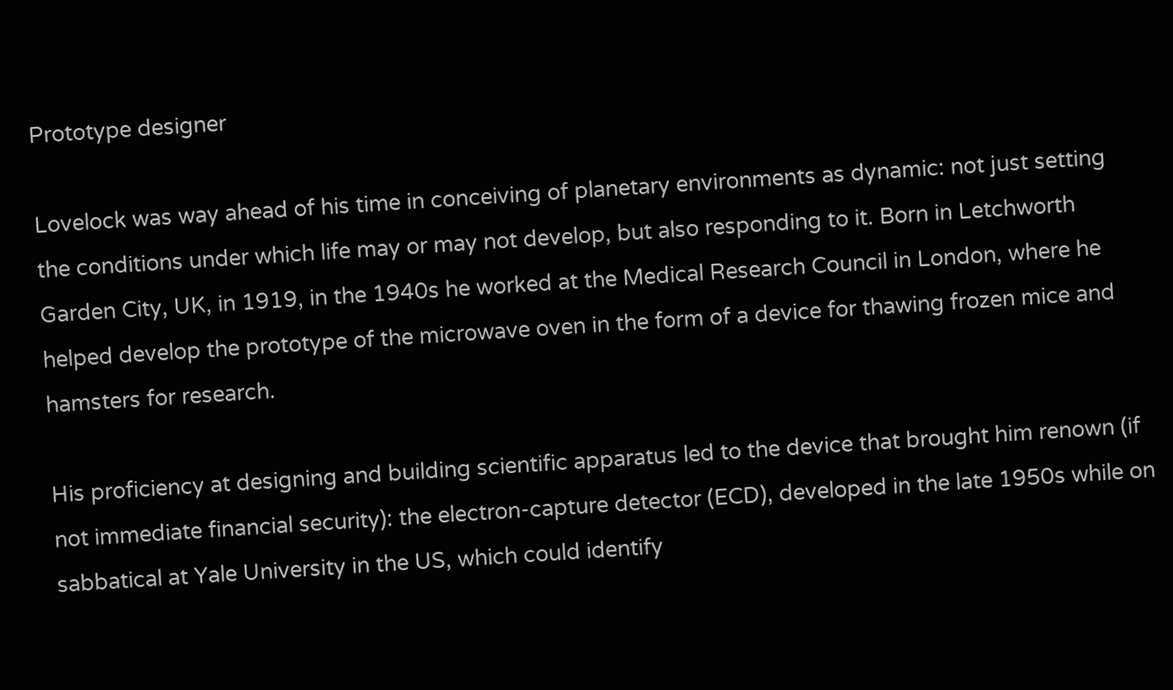Prototype designer

Lovelock was way ahead of his time in conceiving of planetary environments as dynamic: not just setting the conditions under which life may or may not develop, but also responding to it. Born in Letchworth Garden City, UK, in 1919, in the 1940s he worked at the Medical Research Council in London, where he helped develop the prototype of the microwave oven in the form of a device for thawing frozen mice and hamsters for research.

His proficiency at designing and building scientific apparatus led to the device that brought him renown (if not immediate financial security): the electron-capture detector (ECD), developed in the late 1950s while on sabbatical at Yale University in the US, which could identify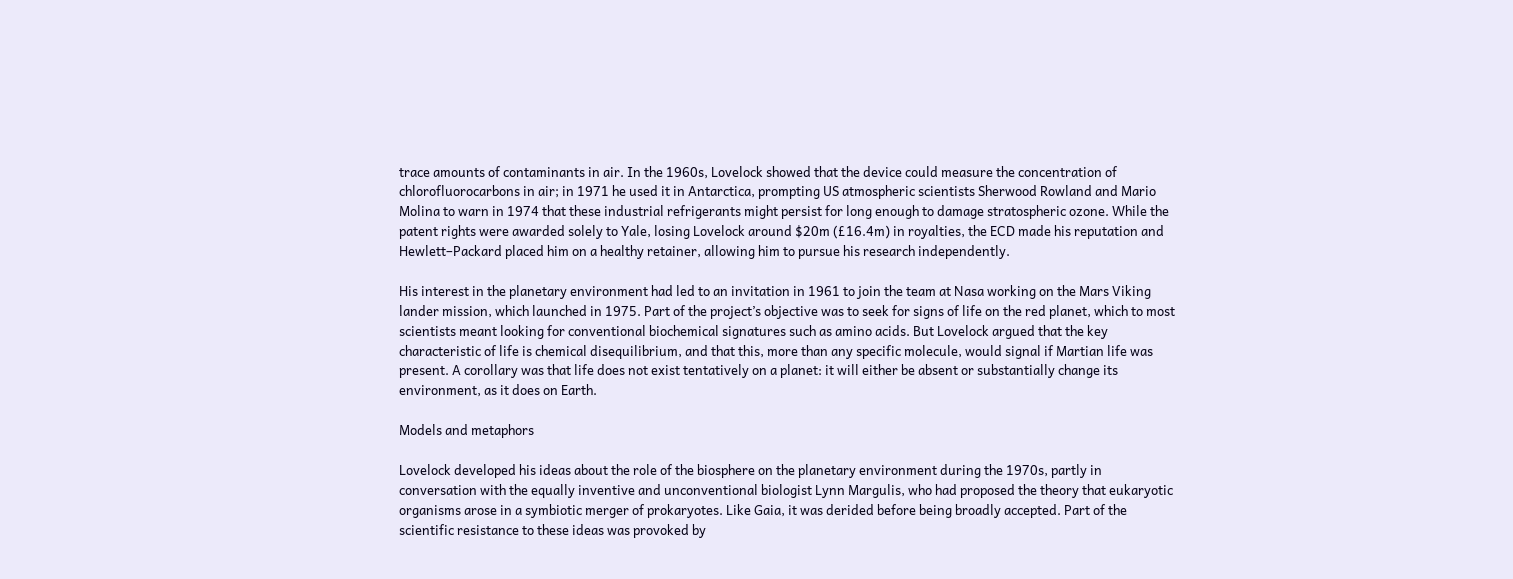trace amounts of contaminants in air. In the 1960s, Lovelock showed that the device could measure the concentration of chlorofluorocarbons in air; in 1971 he used it in Antarctica, prompting US atmospheric scientists Sherwood Rowland and Mario Molina to warn in 1974 that these industrial refrigerants might persist for long enough to damage stratospheric ozone. While the patent rights were awarded solely to Yale, losing Lovelock around $20m (£16.4m) in royalties, the ECD made his reputation and Hewlett–Packard placed him on a healthy retainer, allowing him to pursue his research independently.

His interest in the planetary environment had led to an invitation in 1961 to join the team at Nasa working on the Mars Viking lander mission, which launched in 1975. Part of the project’s objective was to seek for signs of life on the red planet, which to most scientists meant looking for conventional biochemical signatures such as amino acids. But Lovelock argued that the key characteristic of life is chemical disequilibrium, and that this, more than any specific molecule, would signal if Martian life was present. A corollary was that life does not exist tentatively on a planet: it will either be absent or substantially change its environment, as it does on Earth.

Models and metaphors

Lovelock developed his ideas about the role of the biosphere on the planetary environment during the 1970s, partly in conversation with the equally inventive and unconventional biologist Lynn Margulis, who had proposed the theory that eukaryotic organisms arose in a symbiotic merger of prokaryotes. Like Gaia, it was derided before being broadly accepted. Part of the scientific resistance to these ideas was provoked by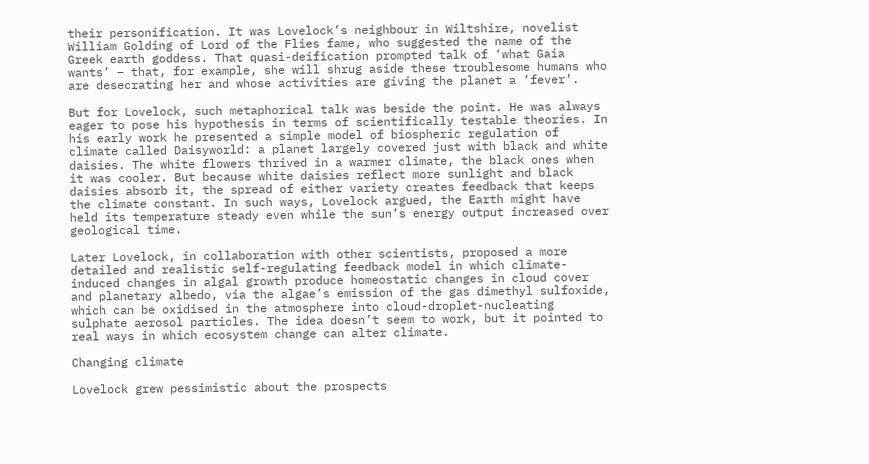their personification. It was Lovelock’s neighbour in Wiltshire, novelist William Golding of Lord of the Flies fame, who suggested the name of the Greek earth goddess. That quasi-deification prompted talk of ‘what Gaia wants’ – that, for example, she will shrug aside these troublesome humans who are desecrating her and whose activities are giving the planet a ‘fever’.

But for Lovelock, such metaphorical talk was beside the point. He was always eager to pose his hypothesis in terms of scientifically testable theories. In his early work he presented a simple model of biospheric regulation of climate called Daisyworld: a planet largely covered just with black and white daisies. The white flowers thrived in a warmer climate, the black ones when it was cooler. But because white daisies reflect more sunlight and black daisies absorb it, the spread of either variety creates feedback that keeps the climate constant. In such ways, Lovelock argued, the Earth might have held its temperature steady even while the sun’s energy output increased over geological time.

Later Lovelock, in collaboration with other scientists, proposed a more detailed and realistic self-regulating feedback model in which climate-induced changes in algal growth produce homeostatic changes in cloud cover and planetary albedo, via the algae’s emission of the gas dimethyl sulfoxide, which can be oxidised in the atmosphere into cloud-droplet-nucleating sulphate aerosol particles. The idea doesn’t seem to work, but it pointed to real ways in which ecosystem change can alter climate.

Changing climate

Lovelock grew pessimistic about the prospects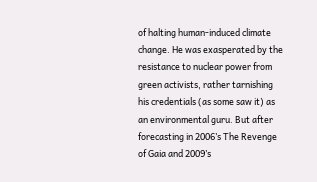of halting human-induced climate change. He was exasperated by the resistance to nuclear power from green activists, rather tarnishing his credentials (as some saw it) as an environmental guru. But after forecasting in 2006’s The Revenge of Gaia and 2009’s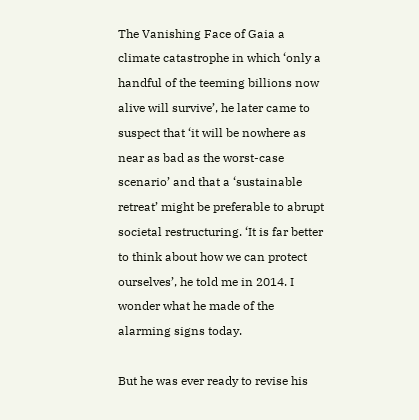The Vanishing Face of Gaia a climate catastrophe in which ‘only a handful of the teeming billions now alive will survive’, he later came to suspect that ‘it will be nowhere as near as bad as the worst-case scenario’ and that a ‘sustainable retreat’ might be preferable to abrupt societal restructuring. ‘It is far better to think about how we can protect ourselves’, he told me in 2014. I wonder what he made of the alarming signs today.

But he was ever ready to revise his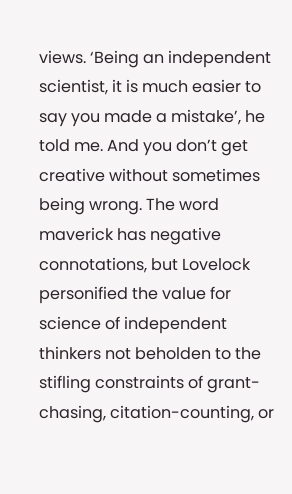views. ‘Being an independent scientist, it is much easier to say you made a mistake’, he told me. And you don’t get creative without sometimes being wrong. The word maverick has negative connotations, but Lovelock personified the value for science of independent thinkers not beholden to the stifling constraints of grant-chasing, citation-counting, or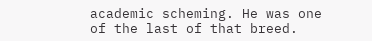academic scheming. He was one of the last of that breed.